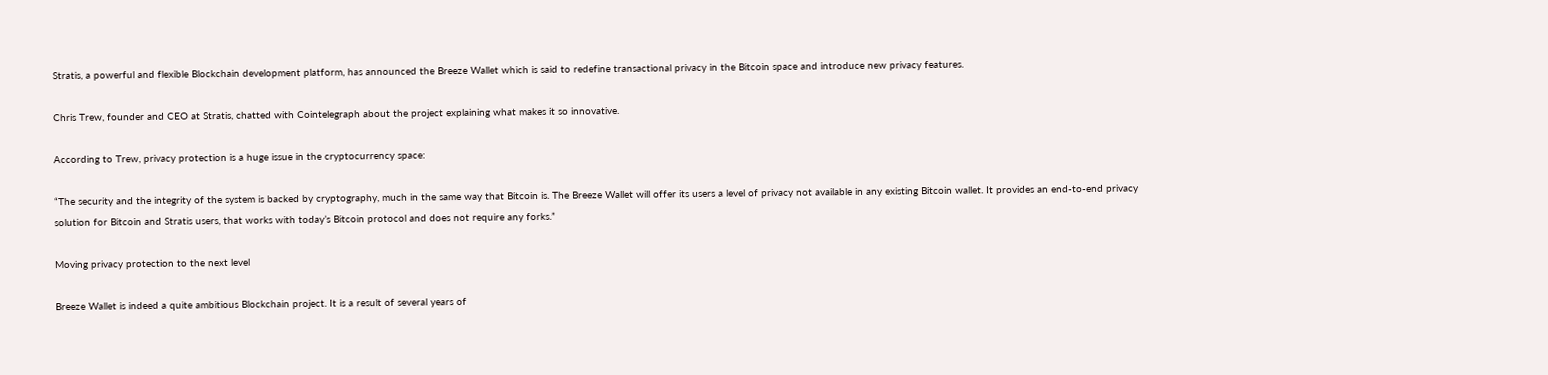Stratis, a powerful and flexible Blockchain development platform, has announced the Breeze Wallet which is said to redefine transactional privacy in the Bitcoin space and introduce new privacy features.

Chris Trew, founder and CEO at Stratis, chatted with Cointelegraph about the project explaining what makes it so innovative.

According to Trew, privacy protection is a huge issue in the cryptocurrency space:

“The security and the integrity of the system is backed by cryptography, much in the same way that Bitcoin is. The Breeze Wallet will offer its users a level of privacy not available in any existing Bitcoin wallet. It provides an end-to-end privacy solution for Bitcoin and Stratis users, that works with today’s Bitcoin protocol and does not require any forks.”

Moving privacy protection to the next level

Breeze Wallet is indeed a quite ambitious Blockchain project. It is a result of several years of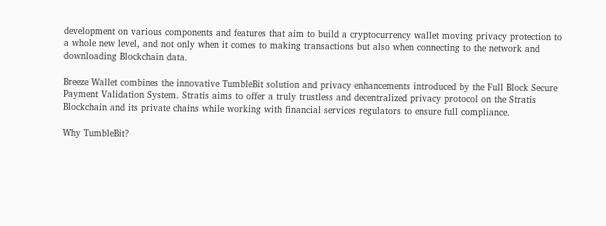development on various components and features that aim to build a cryptocurrency wallet moving privacy protection to a whole new level, and not only when it comes to making transactions but also when connecting to the network and downloading Blockchain data.

Breeze Wallet combines the innovative TumbleBit solution and privacy enhancements introduced by the Full Block Secure Payment Validation System. Stratis aims to offer a truly trustless and decentralized privacy protocol on the Stratis Blockchain and its private chains while working with financial services regulators to ensure full compliance.

Why TumbleBit?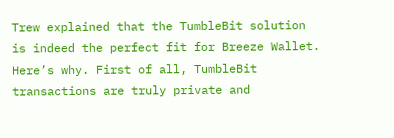Trew explained that the TumbleBit solution is indeed the perfect fit for Breeze Wallet. Here’s why. First of all, TumbleBit transactions are truly private and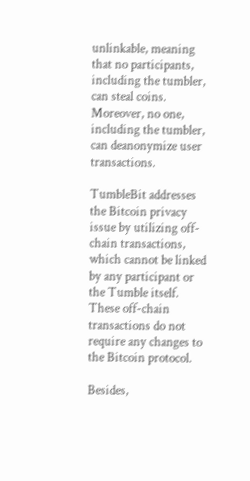unlinkable, meaning that no participants, including the tumbler, can steal coins. Moreover, no one, including the tumbler, can deanonymize user transactions.

TumbleBit addresses the Bitcoin privacy issue by utilizing off-chain transactions, which cannot be linked by any participant or the Tumble itself. These off-chain transactions do not require any changes to the Bitcoin protocol.

Besides,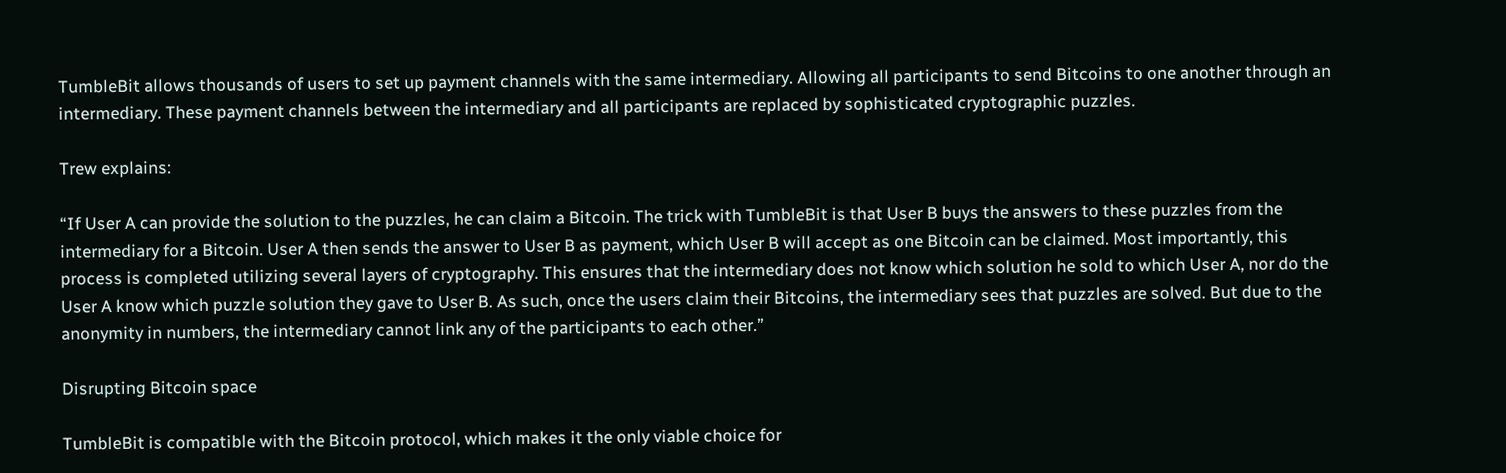TumbleBit allows thousands of users to set up payment channels with the same intermediary. Allowing all participants to send Bitcoins to one another through an intermediary. These payment channels between the intermediary and all participants are replaced by sophisticated cryptographic puzzles.

Trew explains:

“If User A can provide the solution to the puzzles, he can claim a Bitcoin. The trick with TumbleBit is that User B buys the answers to these puzzles from the intermediary for a Bitcoin. User A then sends the answer to User B as payment, which User B will accept as one Bitcoin can be claimed. Most importantly, this process is completed utilizing several layers of cryptography. This ensures that the intermediary does not know which solution he sold to which User A, nor do the User A know which puzzle solution they gave to User B. As such, once the users claim their Bitcoins, the intermediary sees that puzzles are solved. But due to the anonymity in numbers, the intermediary cannot link any of the participants to each other.”

Disrupting Bitcoin space

TumbleBit is compatible with the Bitcoin protocol, which makes it the only viable choice for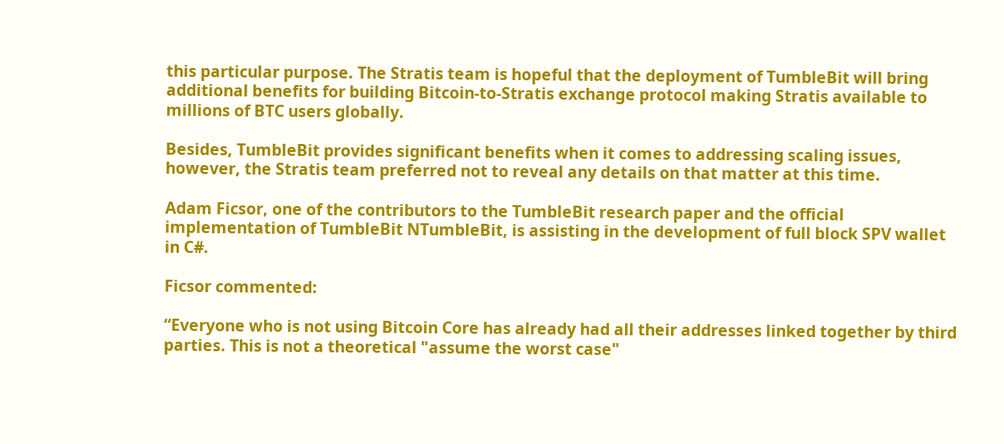this particular purpose. The Stratis team is hopeful that the deployment of TumbleBit will bring additional benefits for building Bitcoin-to-Stratis exchange protocol making Stratis available to millions of BTC users globally.

Besides, TumbleBit provides significant benefits when it comes to addressing scaling issues, however, the Stratis team preferred not to reveal any details on that matter at this time.

Adam Ficsor, one of the contributors to the TumbleBit research paper and the official implementation of TumbleBit NTumbleBit, is assisting in the development of full block SPV wallet in C#.

Ficsor commented:

“Everyone who is not using Bitcoin Core has already had all their addresses linked together by third parties. This is not a theoretical "assume the worst case"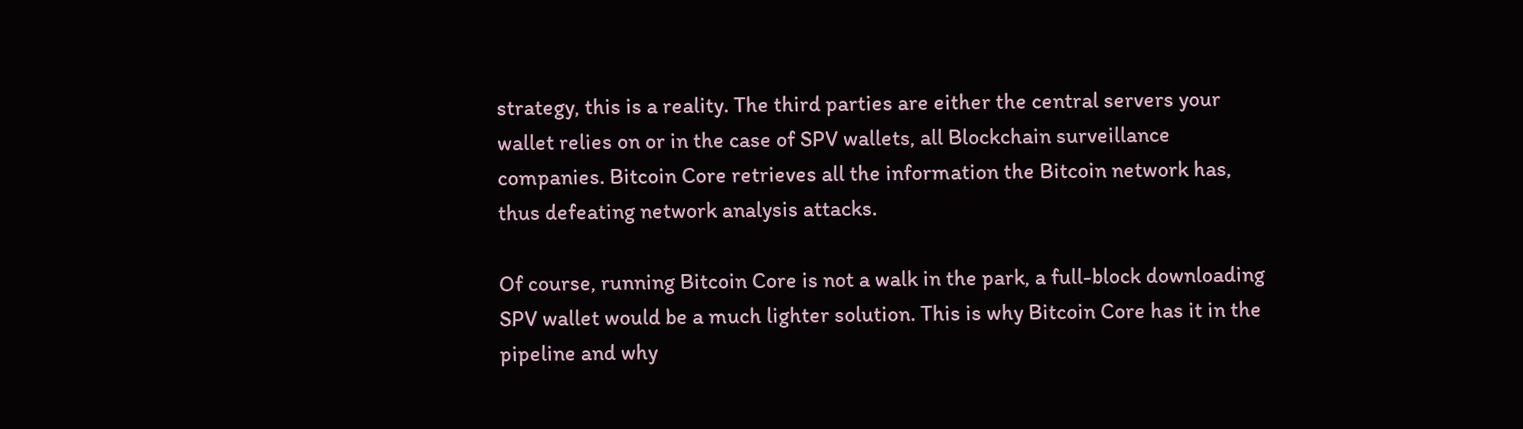strategy, this is a reality. The third parties are either the central servers your wallet relies on or in the case of SPV wallets, all Blockchain surveillance companies. Bitcoin Core retrieves all the information the Bitcoin network has, thus defeating network analysis attacks.

Of course, running Bitcoin Core is not a walk in the park, a full-block downloading SPV wallet would be a much lighter solution. This is why Bitcoin Core has it in the pipeline and why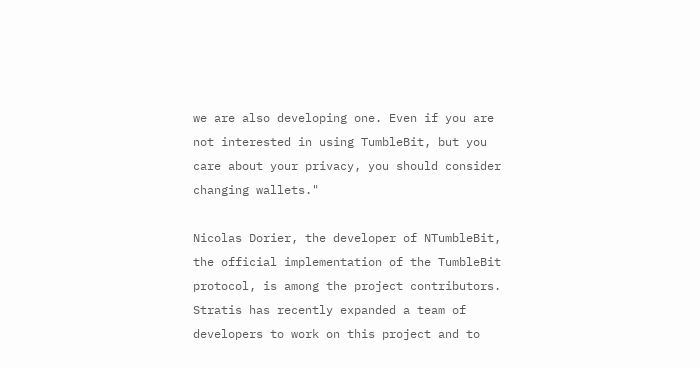we are also developing one. Even if you are not interested in using TumbleBit, but you care about your privacy, you should consider changing wallets."

Nicolas Dorier, the developer of NTumbleBit, the official implementation of the TumbleBit protocol, is among the project contributors. Stratis has recently expanded a team of developers to work on this project and to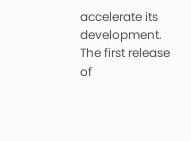accelerate its development. The first release of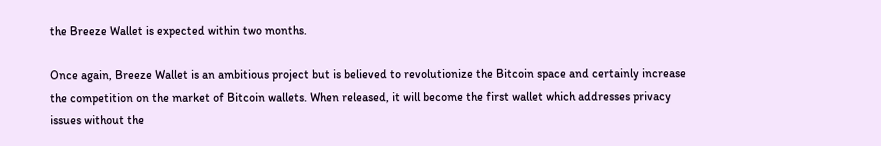the Breeze Wallet is expected within two months.

Once again, Breeze Wallet is an ambitious project but is believed to revolutionize the Bitcoin space and certainly increase the competition on the market of Bitcoin wallets. When released, it will become the first wallet which addresses privacy issues without the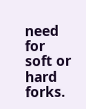need for soft or hard forks.